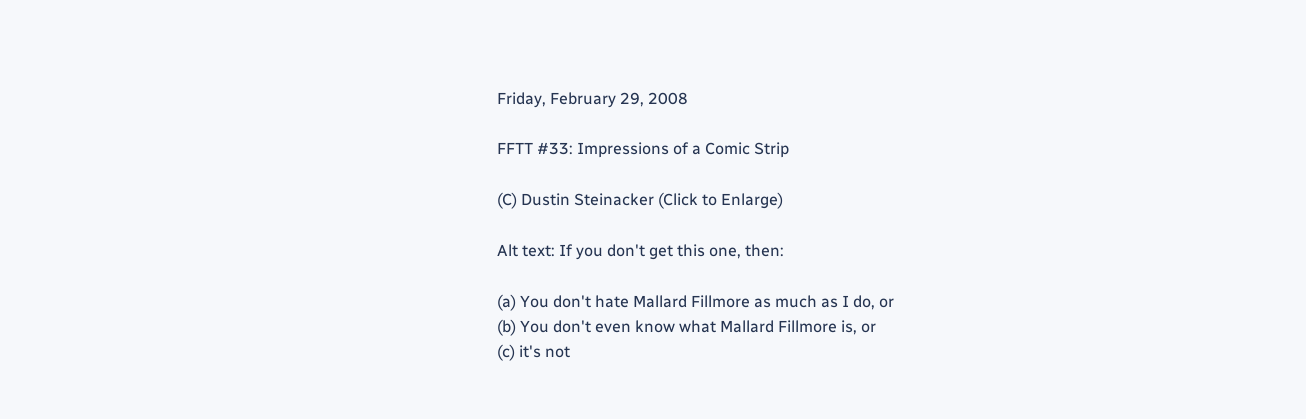Friday, February 29, 2008

FFTT #33: Impressions of a Comic Strip

(C) Dustin Steinacker (Click to Enlarge)

Alt text: If you don't get this one, then:

(a) You don't hate Mallard Fillmore as much as I do, or
(b) You don't even know what Mallard Fillmore is, or
(c) it's not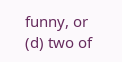funny, or
(d) two of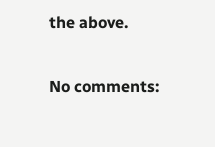the above.

No comments: